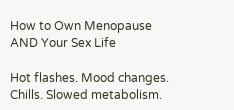How to Own Menopause AND Your Sex Life

Hot flashes. Mood changes. Chills. Slowed metabolism.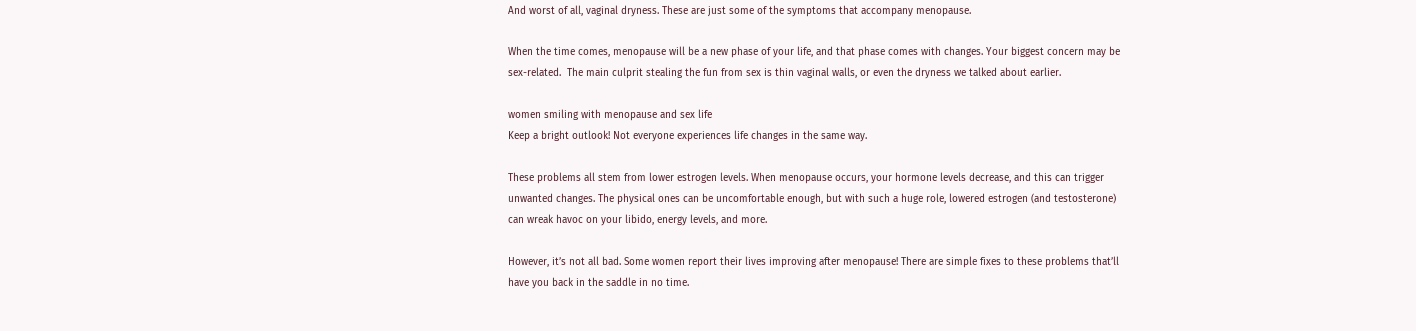And worst of all, vaginal dryness. These are just some of the symptoms that accompany menopause.

When the time comes, menopause will be a new phase of your life, and that phase comes with changes. Your biggest concern may be sex-related.  The main culprit stealing the fun from sex is thin vaginal walls, or even the dryness we talked about earlier.

women smiling with menopause and sex life
Keep a bright outlook! Not everyone experiences life changes in the same way.

These problems all stem from lower estrogen levels. When menopause occurs, your hormone levels decrease, and this can trigger unwanted changes. The physical ones can be uncomfortable enough, but with such a huge role, lowered estrogen (and testosterone) can wreak havoc on your libido, energy levels, and more.

However, it’s not all bad. Some women report their lives improving after menopause! There are simple fixes to these problems that’ll have you back in the saddle in no time.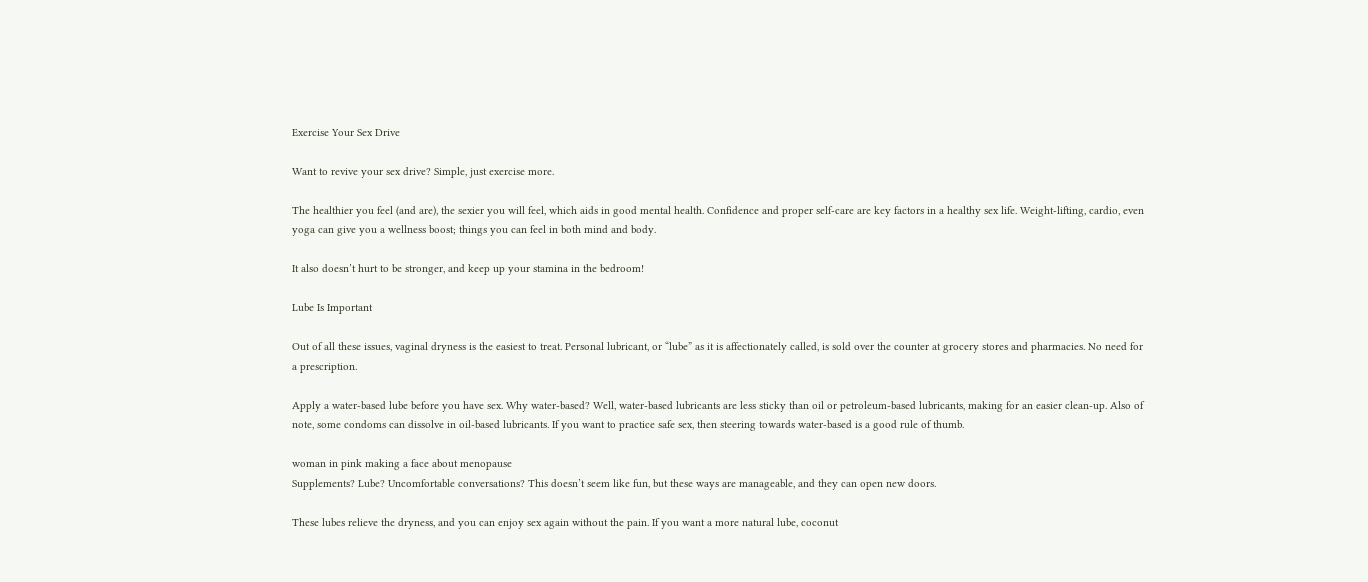Exercise Your Sex Drive

Want to revive your sex drive? Simple, just exercise more.

The healthier you feel (and are), the sexier you will feel, which aids in good mental health. Confidence and proper self-care are key factors in a healthy sex life. Weight-lifting, cardio, even yoga can give you a wellness boost; things you can feel in both mind and body.

It also doesn’t hurt to be stronger, and keep up your stamina in the bedroom!

Lube Is Important

Out of all these issues, vaginal dryness is the easiest to treat. Personal lubricant, or “lube” as it is affectionately called, is sold over the counter at grocery stores and pharmacies. No need for a prescription.

Apply a water-based lube before you have sex. Why water-based? Well, water-based lubricants are less sticky than oil or petroleum-based lubricants, making for an easier clean-up. Also of note, some condoms can dissolve in oil-based lubricants. If you want to practice safe sex, then steering towards water-based is a good rule of thumb.

woman in pink making a face about menopause
Supplements? Lube? Uncomfortable conversations? This doesn’t seem like fun, but these ways are manageable, and they can open new doors.

These lubes relieve the dryness, and you can enjoy sex again without the pain. If you want a more natural lube, coconut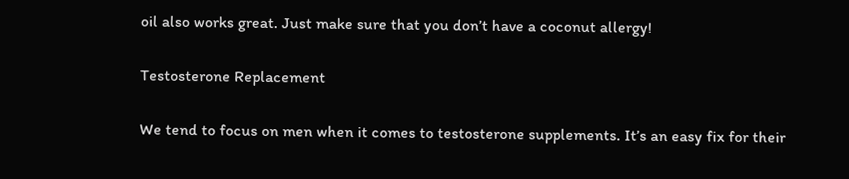oil also works great. Just make sure that you don’t have a coconut allergy!

Testosterone Replacement

We tend to focus on men when it comes to testosterone supplements. It’s an easy fix for their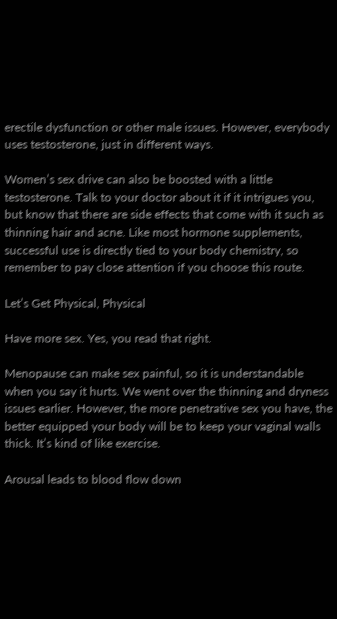erectile dysfunction or other male issues. However, everybody uses testosterone, just in different ways.

Women’s sex drive can also be boosted with a little testosterone. Talk to your doctor about it if it intrigues you, but know that there are side effects that come with it such as thinning hair and acne. Like most hormone supplements, successful use is directly tied to your body chemistry, so remember to pay close attention if you choose this route.

Let’s Get Physical, Physical

Have more sex. Yes, you read that right.

Menopause can make sex painful, so it is understandable when you say it hurts. We went over the thinning and dryness issues earlier. However, the more penetrative sex you have, the better equipped your body will be to keep your vaginal walls thick. It’s kind of like exercise.

Arousal leads to blood flow down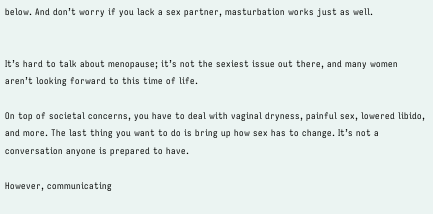below. And don’t worry if you lack a sex partner, masturbation works just as well.


It’s hard to talk about menopause; it’s not the sexiest issue out there, and many women aren’t looking forward to this time of life.

On top of societal concerns, you have to deal with vaginal dryness, painful sex, lowered libido, and more. The last thing you want to do is bring up how sex has to change. It’s not a conversation anyone is prepared to have.

However, communicating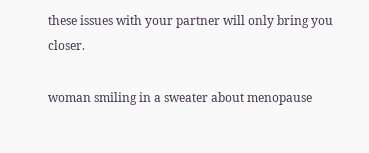these issues with your partner will only bring you closer.

woman smiling in a sweater about menopause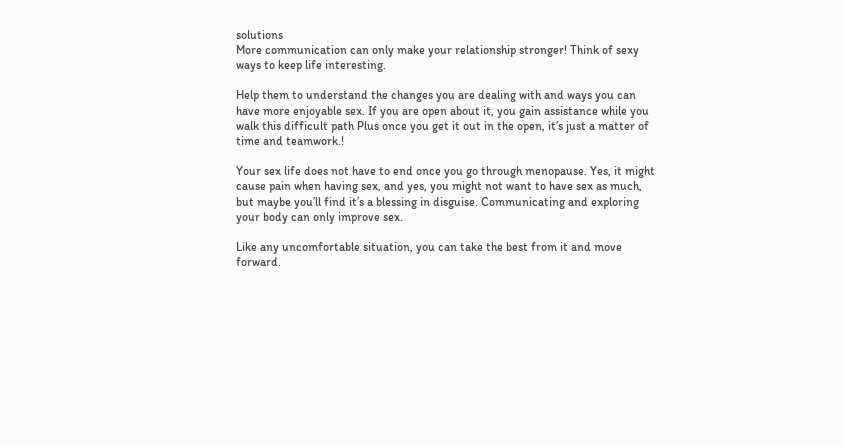solutions
More communication can only make your relationship stronger! Think of sexy ways to keep life interesting.

Help them to understand the changes you are dealing with and ways you can have more enjoyable sex. If you are open about it, you gain assistance while you walk this difficult path Plus once you get it out in the open, it’s just a matter of time and teamwork.!

Your sex life does not have to end once you go through menopause. Yes, it might cause pain when having sex, and yes, you might not want to have sex as much, but maybe you’ll find it’s a blessing in disguise. Communicating and exploring your body can only improve sex.

Like any uncomfortable situation, you can take the best from it and move forward.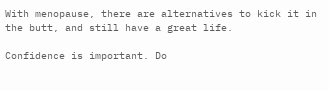With menopause, there are alternatives to kick it in the butt, and still have a great life.

Confidence is important. Do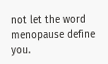not let the word menopause define you.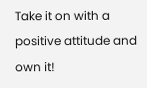Take it on with a positive attitude and own it!